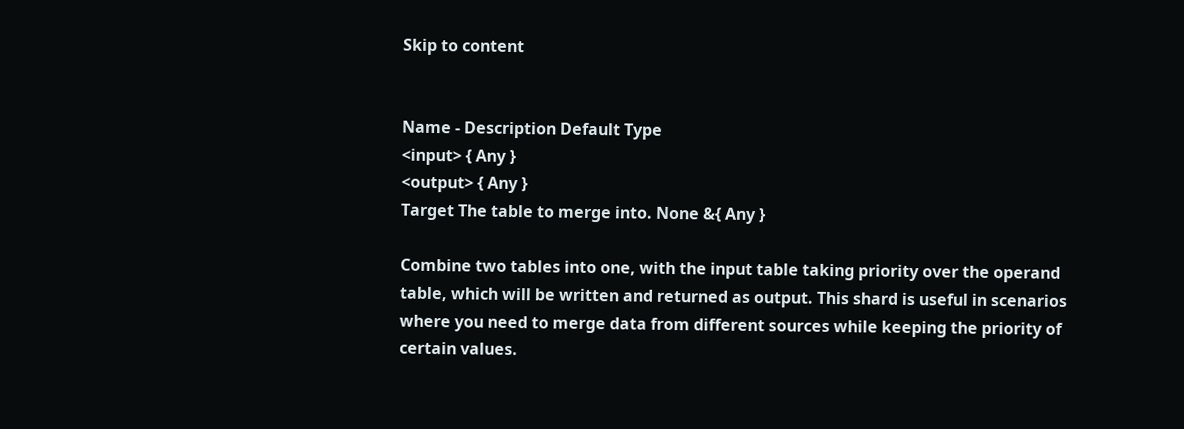Skip to content


Name - Description Default Type
<input> { Any }
<output> { Any }
Target The table to merge into. None &{ Any }

Combine two tables into one, with the input table taking priority over the operand table, which will be written and returned as output. This shard is useful in scenarios where you need to merge data from different sources while keeping the priority of certain values.